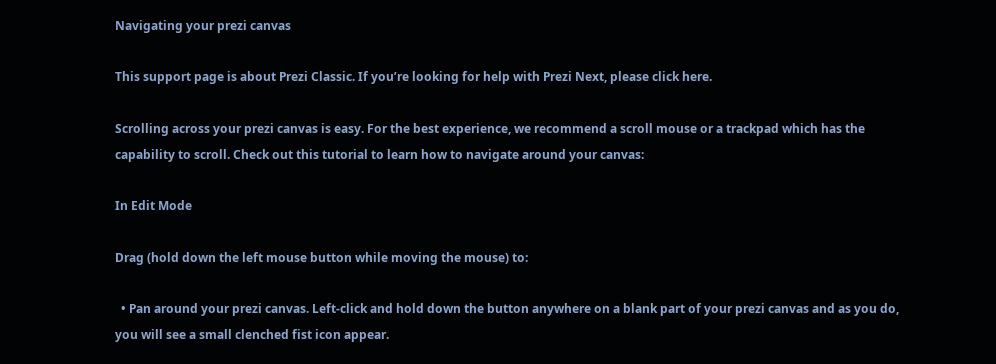Navigating your prezi canvas

This support page is about Prezi Classic. If you’re looking for help with Prezi Next, please click here.

Scrolling across your prezi canvas is easy. For the best experience, we recommend a scroll mouse or a trackpad which has the capability to scroll. Check out this tutorial to learn how to navigate around your canvas:

In Edit Mode

Drag (hold down the left mouse button while moving the mouse) to:

  • Pan around your prezi canvas. Left-click and hold down the button anywhere on a blank part of your prezi canvas and as you do, you will see a small clenched fist icon appear.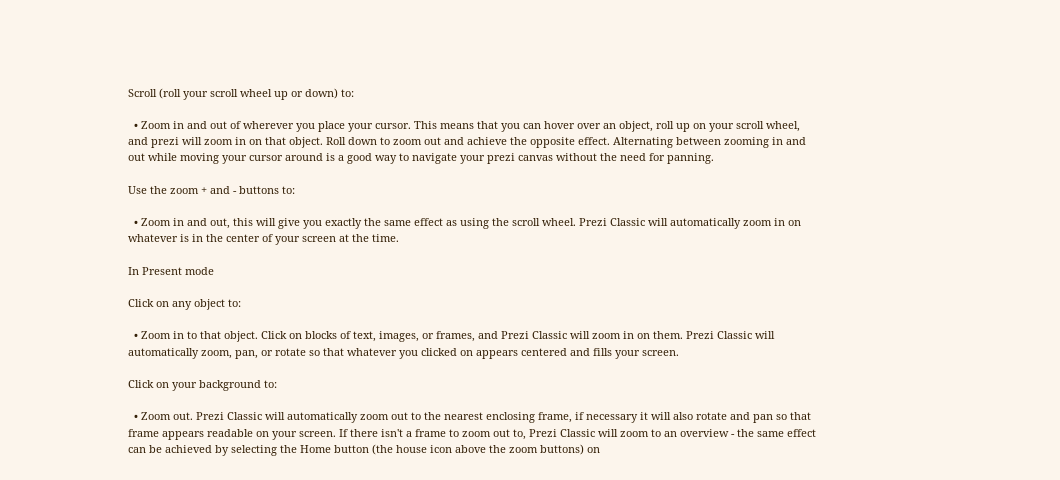Scroll (roll your scroll wheel up or down) to:

  • Zoom in and out of wherever you place your cursor. This means that you can hover over an object, roll up on your scroll wheel, and prezi will zoom in on that object. Roll down to zoom out and achieve the opposite effect. Alternating between zooming in and out while moving your cursor around is a good way to navigate your prezi canvas without the need for panning.

Use the zoom + and - buttons to:

  • Zoom in and out, this will give you exactly the same effect as using the scroll wheel. Prezi Classic will automatically zoom in on whatever is in the center of your screen at the time.

In Present mode

Click on any object to:

  • Zoom in to that object. Click on blocks of text, images, or frames, and Prezi Classic will zoom in on them. Prezi Classic will automatically zoom, pan, or rotate so that whatever you clicked on appears centered and fills your screen.

Click on your background to:

  • Zoom out. Prezi Classic will automatically zoom out to the nearest enclosing frame, if necessary it will also rotate and pan so that frame appears readable on your screen. If there isn't a frame to zoom out to, Prezi Classic will zoom to an overview - the same effect can be achieved by selecting the Home button (the house icon above the zoom buttons) on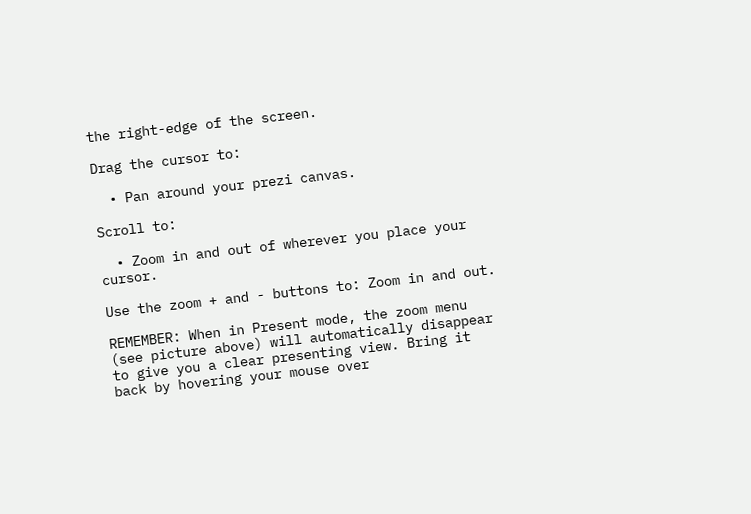the right-edge of the screen.

Drag the cursor to:

  • Pan around your prezi canvas.

Scroll to:

  • Zoom in and out of wherever you place your cursor.

Use the zoom + and - buttons to: Zoom in and out.

REMEMBER: When in Present mode, the zoom menu (see picture above) will automatically disappear to give you a clear presenting view. Bring it back by hovering your mouse over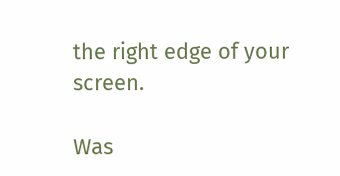the right edge of your screen.

Was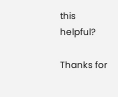this helpful?

Thanks for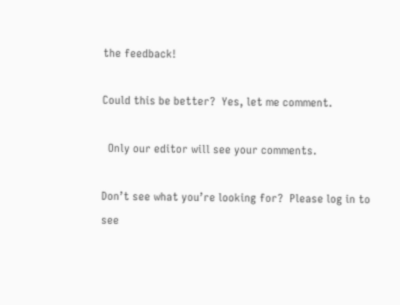the feedback!

Could this be better?  Yes, let me comment.

  Only our editor will see your comments.

Don’t see what you’re looking for?  Please log in to see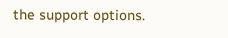the support options.